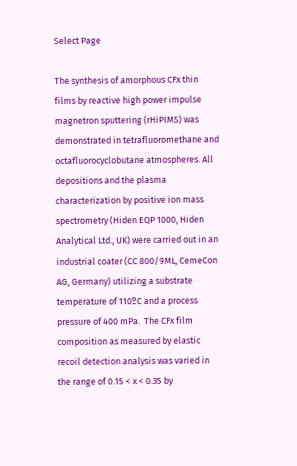Select Page

The synthesis of amorphous CFx thin films by reactive high power impulse magnetron sputtering (rHiPIMS) was demonstrated in tetrafluoromethane and octafluorocyclobutane atmospheres. All depositions and the plasma characterization by positive ion mass spectrometry (Hiden EQP 1000, Hiden Analytical Ltd., UK) were carried out in an industrial coater (CC 800/9ML, CemeCon AG, Germany) utilizing a substrate temperature of 110ºC and a process pressure of 400 mPa.  The CFx film composition as measured by elastic recoil detection analysis was varied in the range of 0.15 < x < 0.35 by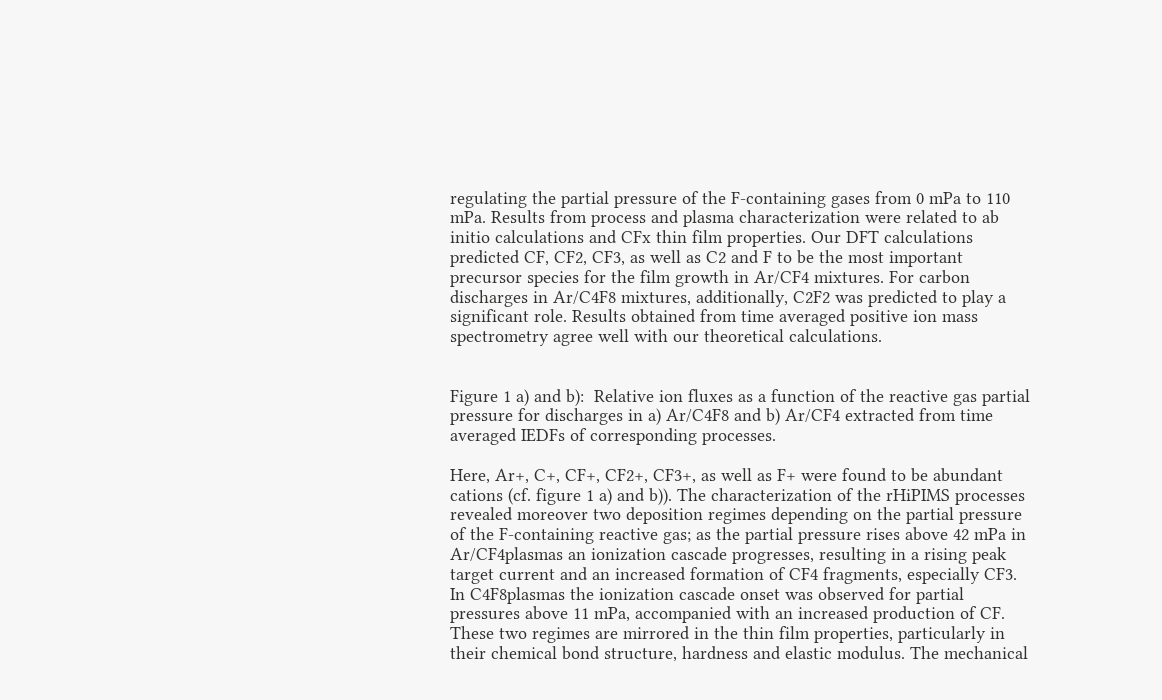regulating the partial pressure of the F-containing gases from 0 mPa to 110 mPa. Results from process and plasma characterization were related to ab initio calculations and CFx thin film properties. Our DFT calculations predicted CF, CF2, CF3, as well as C2 and F to be the most important precursor species for the film growth in Ar/CF4 mixtures. For carbon discharges in Ar/C4F8 mixtures, additionally, C2F2 was predicted to play a significant role. Results obtained from time averaged positive ion mass spectrometry agree well with our theoretical calculations.


Figure 1 a) and b):  Relative ion fluxes as a function of the reactive gas partial pressure for discharges in a) Ar/C4F8 and b) Ar/CF4 extracted from time averaged IEDFs of corresponding processes.

Here, Ar+, C+, CF+, CF2+, CF3+, as well as F+ were found to be abundant cations (cf. figure 1 a) and b)). The characterization of the rHiPIMS processes revealed moreover two deposition regimes depending on the partial pressure of the F-containing reactive gas; as the partial pressure rises above 42 mPa in Ar/CF4plasmas an ionization cascade progresses, resulting in a rising peak target current and an increased formation of CF4 fragments, especially CF3. In C4F8plasmas the ionization cascade onset was observed for partial pressures above 11 mPa, accompanied with an increased production of CF. These two regimes are mirrored in the thin film properties, particularly in their chemical bond structure, hardness and elastic modulus. The mechanical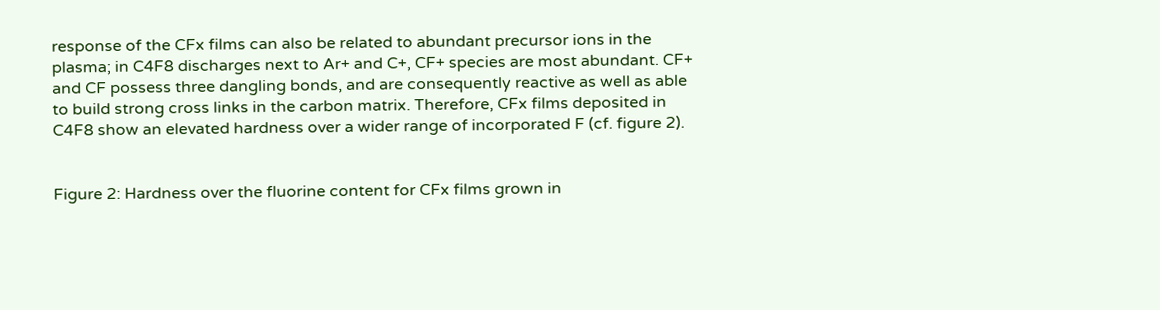response of the CFx films can also be related to abundant precursor ions in the plasma; in C4F8 discharges next to Ar+ and C+, CF+ species are most abundant. CF+ and CF possess three dangling bonds, and are consequently reactive as well as able to build strong cross links in the carbon matrix. Therefore, CFx films deposited in C4F8 show an elevated hardness over a wider range of incorporated F (cf. figure 2).


Figure 2: Hardness over the fluorine content for CFx films grown in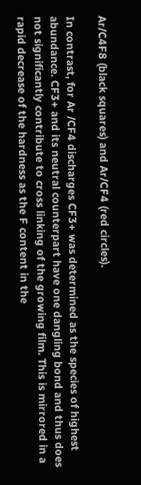Ar/C4F8 (black squares) and Ar/CF4 (red circles).

In contrast, for Ar /CF4 discharges CF3+ was determined as the species of highest abundance. CF3+ and its neutral counterpart have one dangling bond and thus does not significantly contribute to cross linking of the growing film. This is mirrored in a rapid decrease of the hardness as the F content in the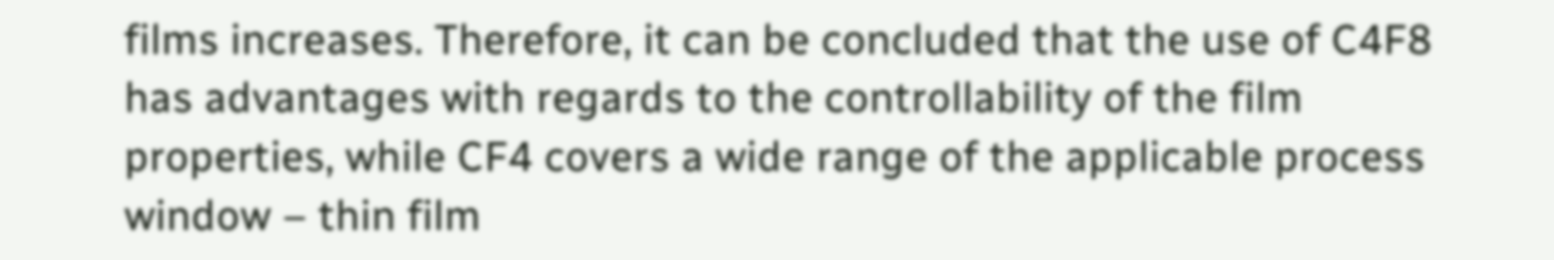films increases. Therefore, it can be concluded that the use of C4F8 has advantages with regards to the controllability of the film properties, while CF4 covers a wide range of the applicable process window – thin film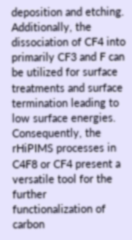deposition and etching. Additionally, the dissociation of CF4 into primarily CF3 and F can be utilized for surface treatments and surface termination leading to low surface energies. Consequently, the rHiPIMS processes in C4F8 or CF4 present a versatile tool for the further functionalization of carbon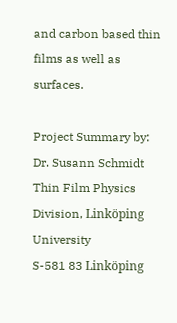and carbon based thin films as well as surfaces.

Project Summary by:
Dr. Susann Schmidt
Thin Film Physics Division, Linköping University
S-581 83 Linköping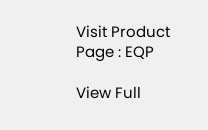Visit Product Page : EQP

View Full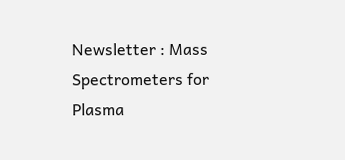Newsletter : Mass Spectrometers for Plasma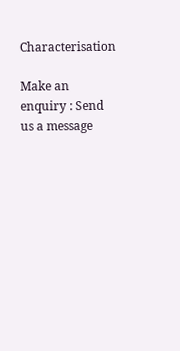Characterisation

Make an enquiry : Send us a message